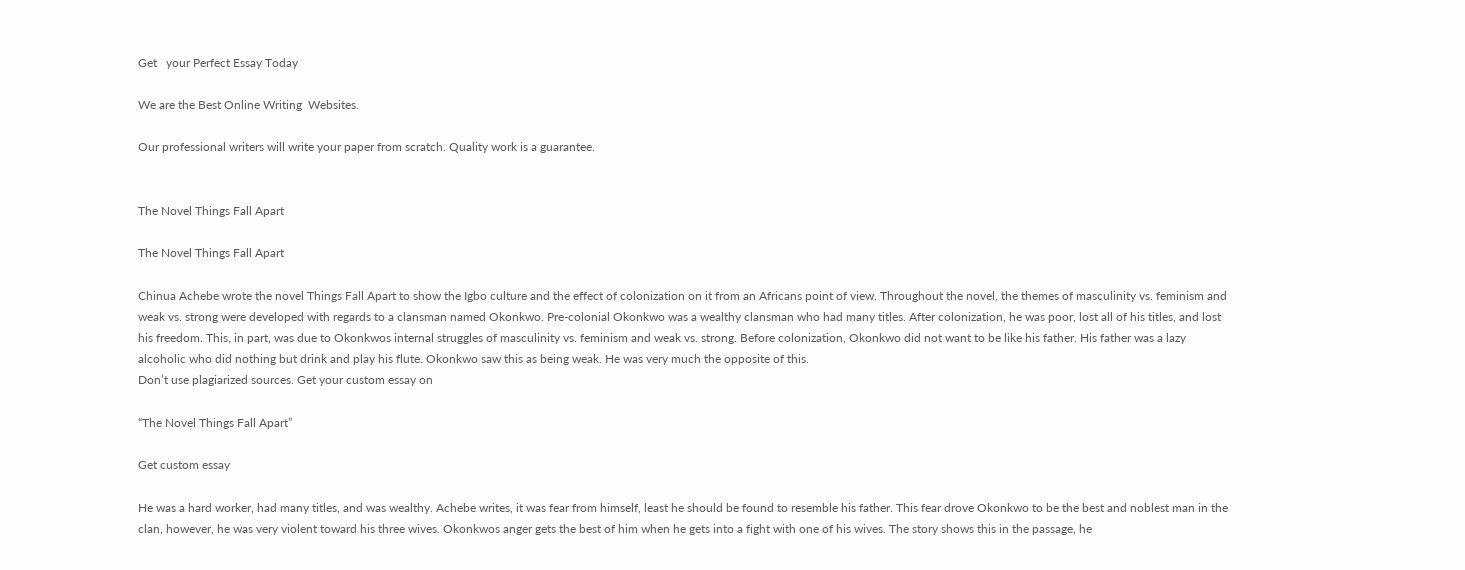Get   your Perfect Essay Today

We are the Best Online Writing  Websites.

Our professional writers will write your paper from scratch. Quality work is a guarantee.


The Novel Things Fall Apart

The Novel Things Fall Apart

Chinua Achebe wrote the novel Things Fall Apart to show the Igbo culture and the effect of colonization on it from an Africans point of view. Throughout the novel, the themes of masculinity vs. feminism and weak vs. strong were developed with regards to a clansman named Okonkwo. Pre-colonial Okonkwo was a wealthy clansman who had many titles. After colonization, he was poor, lost all of his titles, and lost his freedom. This, in part, was due to Okonkwos internal struggles of masculinity vs. feminism and weak vs. strong. Before colonization, Okonkwo did not want to be like his father. His father was a lazy alcoholic who did nothing but drink and play his flute. Okonkwo saw this as being weak. He was very much the opposite of this.
Don’t use plagiarized sources. Get your custom essay on

“The Novel Things Fall Apart”

Get custom essay

He was a hard worker, had many titles, and was wealthy. Achebe writes, it was fear from himself, least he should be found to resemble his father. This fear drove Okonkwo to be the best and noblest man in the clan, however, he was very violent toward his three wives. Okonkwos anger gets the best of him when he gets into a fight with one of his wives. The story shows this in the passage, he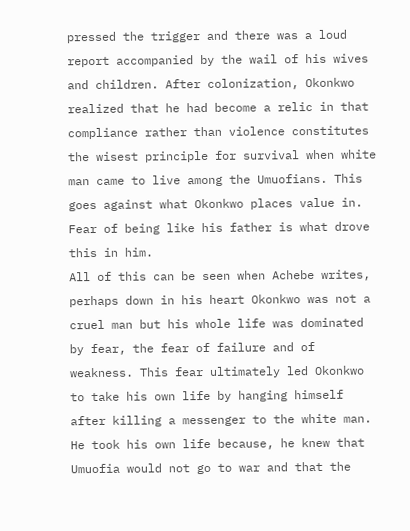pressed the trigger and there was a loud report accompanied by the wail of his wives and children. After colonization, Okonkwo realized that he had become a relic in that compliance rather than violence constitutes the wisest principle for survival when white man came to live among the Umuofians. This goes against what Okonkwo places value in. Fear of being like his father is what drove this in him.
All of this can be seen when Achebe writes, perhaps down in his heart Okonkwo was not a cruel man but his whole life was dominated by fear, the fear of failure and of weakness. This fear ultimately led Okonkwo to take his own life by hanging himself after killing a messenger to the white man. He took his own life because, he knew that Umuofia would not go to war and that the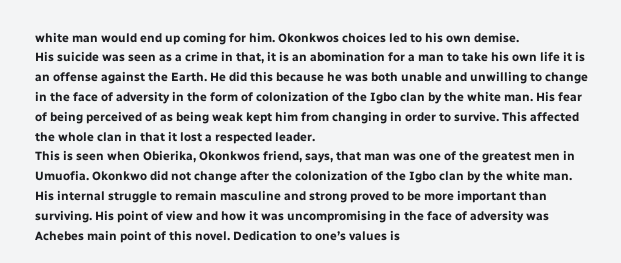white man would end up coming for him. Okonkwos choices led to his own demise.
His suicide was seen as a crime in that, it is an abomination for a man to take his own life it is an offense against the Earth. He did this because he was both unable and unwilling to change in the face of adversity in the form of colonization of the Igbo clan by the white man. His fear of being perceived of as being weak kept him from changing in order to survive. This affected the whole clan in that it lost a respected leader.
This is seen when Obierika, Okonkwos friend, says, that man was one of the greatest men in Umuofia. Okonkwo did not change after the colonization of the Igbo clan by the white man. His internal struggle to remain masculine and strong proved to be more important than surviving. His point of view and how it was uncompromising in the face of adversity was Achebes main point of this novel. Dedication to one’s values is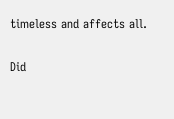timeless and affects all.

Did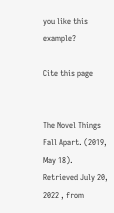you like this example?

Cite this page


The Novel Things Fall Apart. (2019, May 18).
Retrieved July 20, 2022 , from